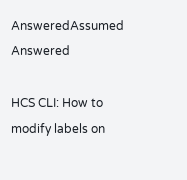AnsweredAssumed Answered

HCS CLI: How to modify labels on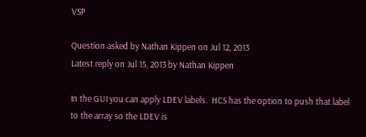VSP

Question asked by Nathan Kippen on Jul 12, 2013
Latest reply on Jul 15, 2013 by Nathan Kippen

In the GUI you can apply LDEV labels.  HCS has the option to push that label to the array so the LDEV is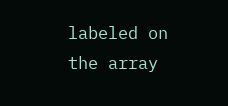labeled on the array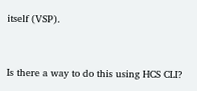itself (VSP).


Is there a way to do this using HCS CLI?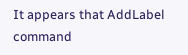It appears that AddLabel command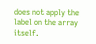does not apply the label on the array itself.